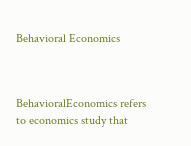Behavioral Economics



BehavioralEconomics refers to economics study that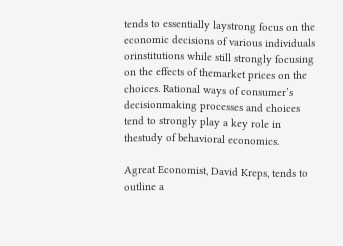tends to essentially laystrong focus on the economic decisions of various individuals orinstitutions while still strongly focusing on the effects of themarket prices on the choices. Rational ways of consumer’s decisionmaking processes and choices tend to strongly play a key role in thestudy of behavioral economics.

Agreat Economist, David Kreps, tends to outline a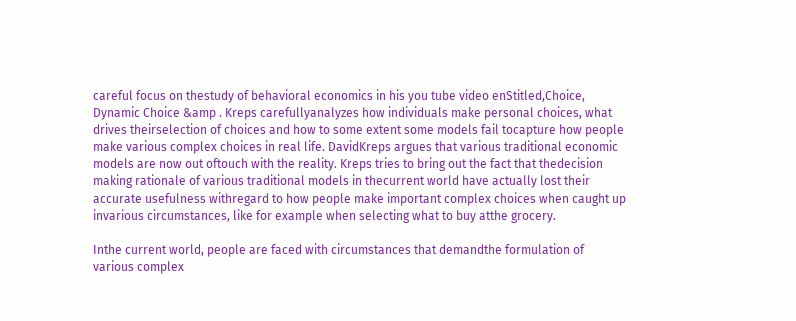careful focus on thestudy of behavioral economics in his you tube video enStitled,Choice, Dynamic Choice &amp . Kreps carefullyanalyzes how individuals make personal choices, what drives theirselection of choices and how to some extent some models fail tocapture how people make various complex choices in real life. DavidKreps argues that various traditional economic models are now out oftouch with the reality. Kreps tries to bring out the fact that thedecision making rationale of various traditional models in thecurrent world have actually lost their accurate usefulness withregard to how people make important complex choices when caught up invarious circumstances, like for example when selecting what to buy atthe grocery.

Inthe current world, people are faced with circumstances that demandthe formulation of various complex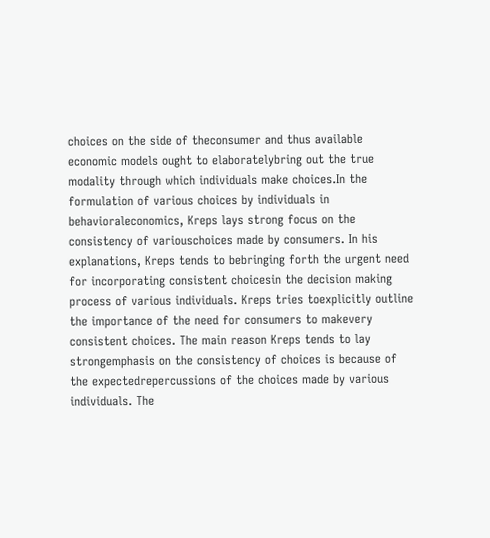choices on the side of theconsumer and thus available economic models ought to elaboratelybring out the true modality through which individuals make choices.In the formulation of various choices by individuals in behavioraleconomics, Kreps lays strong focus on the consistency of variouschoices made by consumers. In his explanations, Kreps tends to bebringing forth the urgent need for incorporating consistent choicesin the decision making process of various individuals. Kreps tries toexplicitly outline the importance of the need for consumers to makevery consistent choices. The main reason Kreps tends to lay strongemphasis on the consistency of choices is because of the expectedrepercussions of the choices made by various individuals. The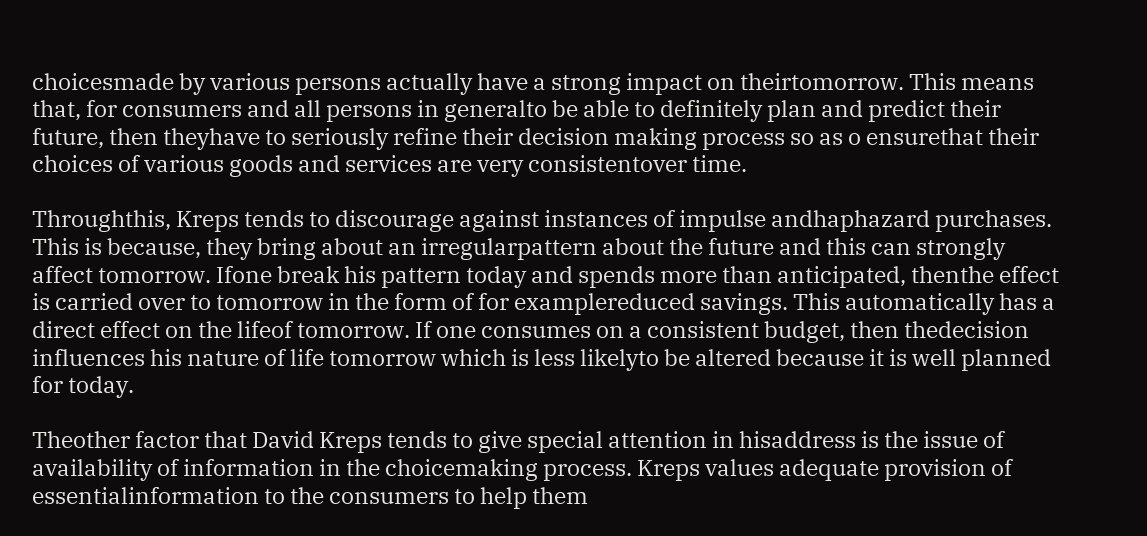choicesmade by various persons actually have a strong impact on theirtomorrow. This means that, for consumers and all persons in generalto be able to definitely plan and predict their future, then theyhave to seriously refine their decision making process so as o ensurethat their choices of various goods and services are very consistentover time.

Throughthis, Kreps tends to discourage against instances of impulse andhaphazard purchases. This is because, they bring about an irregularpattern about the future and this can strongly affect tomorrow. Ifone break his pattern today and spends more than anticipated, thenthe effect is carried over to tomorrow in the form of for examplereduced savings. This automatically has a direct effect on the lifeof tomorrow. If one consumes on a consistent budget, then thedecision influences his nature of life tomorrow which is less likelyto be altered because it is well planned for today.

Theother factor that David Kreps tends to give special attention in hisaddress is the issue of availability of information in the choicemaking process. Kreps values adequate provision of essentialinformation to the consumers to help them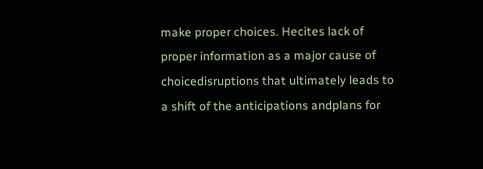make proper choices. Hecites lack of proper information as a major cause of choicedisruptions that ultimately leads to a shift of the anticipations andplans for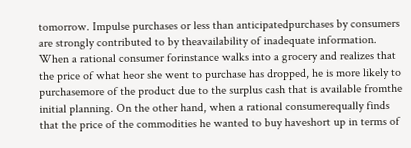tomorrow. Impulse purchases or less than anticipatedpurchases by consumers are strongly contributed to by theavailability of inadequate information. When a rational consumer forinstance walks into a grocery and realizes that the price of what heor she went to purchase has dropped, he is more likely to purchasemore of the product due to the surplus cash that is available fromthe initial planning. On the other hand, when a rational consumerequally finds that the price of the commodities he wanted to buy haveshort up in terms of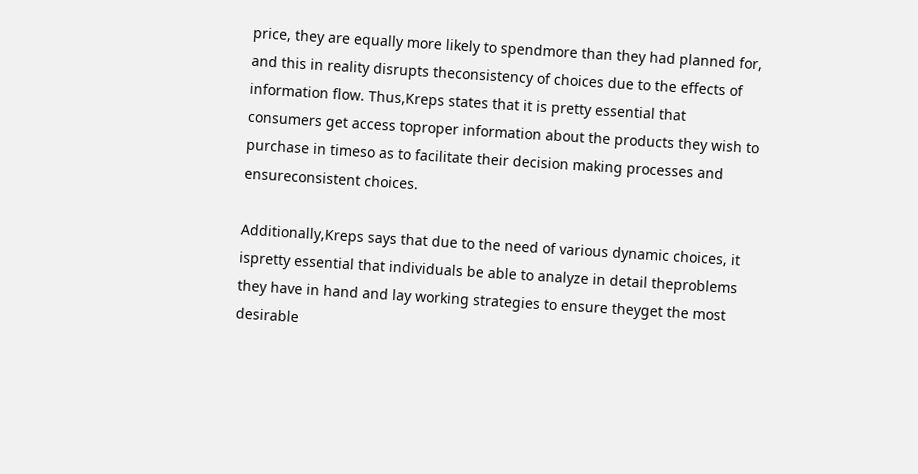price, they are equally more likely to spendmore than they had planned for, and this in reality disrupts theconsistency of choices due to the effects of information flow. Thus,Kreps states that it is pretty essential that consumers get access toproper information about the products they wish to purchase in timeso as to facilitate their decision making processes and ensureconsistent choices.

Additionally,Kreps says that due to the need of various dynamic choices, it ispretty essential that individuals be able to analyze in detail theproblems they have in hand and lay working strategies to ensure theyget the most desirable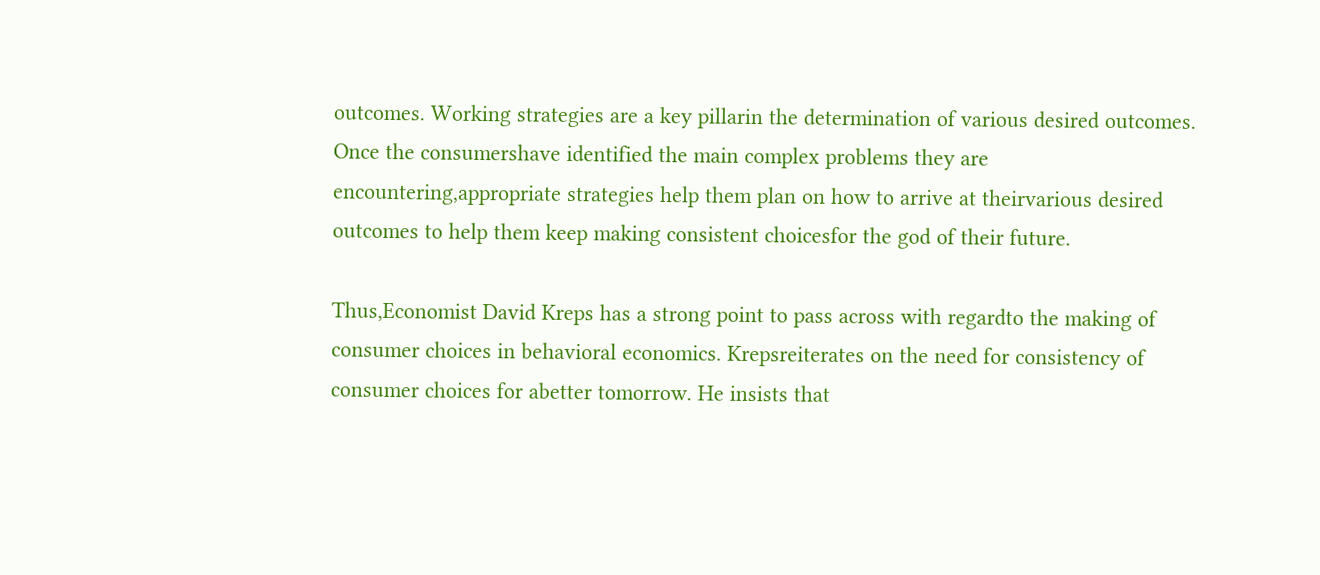outcomes. Working strategies are a key pillarin the determination of various desired outcomes. Once the consumershave identified the main complex problems they are encountering,appropriate strategies help them plan on how to arrive at theirvarious desired outcomes to help them keep making consistent choicesfor the god of their future.

Thus,Economist David Kreps has a strong point to pass across with regardto the making of consumer choices in behavioral economics. Krepsreiterates on the need for consistency of consumer choices for abetter tomorrow. He insists that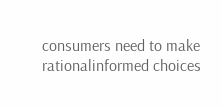consumers need to make rationalinformed choices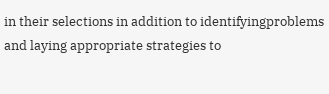in their selections in addition to identifyingproblems and laying appropriate strategies to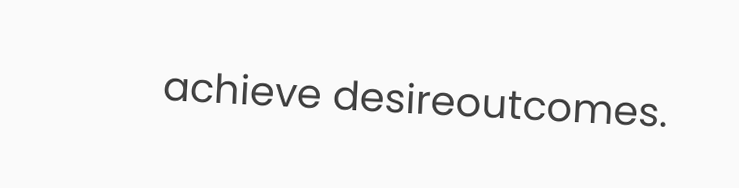achieve desireoutcomes.